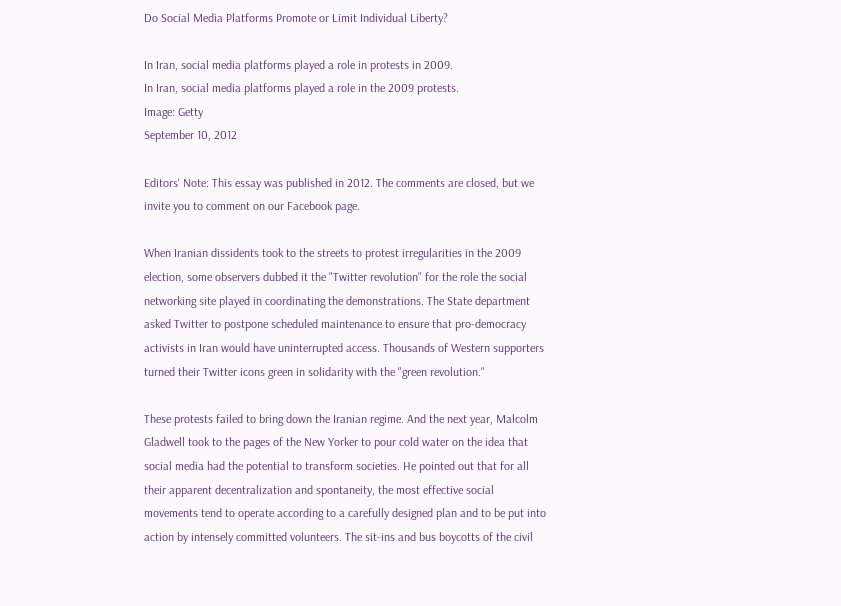Do Social Media Platforms Promote or Limit Individual Liberty?

In Iran, social media platforms played a role in protests in 2009.
In Iran, social media platforms played a role in the 2009 protests.
Image: Getty
September 10, 2012

Editors' Note: This essay was published in 2012. The comments are closed, but we invite you to comment on our Facebook page.

When Iranian dissidents took to the streets to protest irregularities in the 2009 election, some observers dubbed it the "Twitter revolution" for the role the social networking site played in coordinating the demonstrations. The State department asked Twitter to postpone scheduled maintenance to ensure that pro-democracy activists in Iran would have uninterrupted access. Thousands of Western supporters turned their Twitter icons green in solidarity with the "green revolution."

These protests failed to bring down the Iranian regime. And the next year, Malcolm Gladwell took to the pages of the New Yorker to pour cold water on the idea that social media had the potential to transform societies. He pointed out that for all their apparent decentralization and spontaneity, the most effective social movements tend to operate according to a carefully designed plan and to be put into action by intensely committed volunteers. The sit-ins and bus boycotts of the civil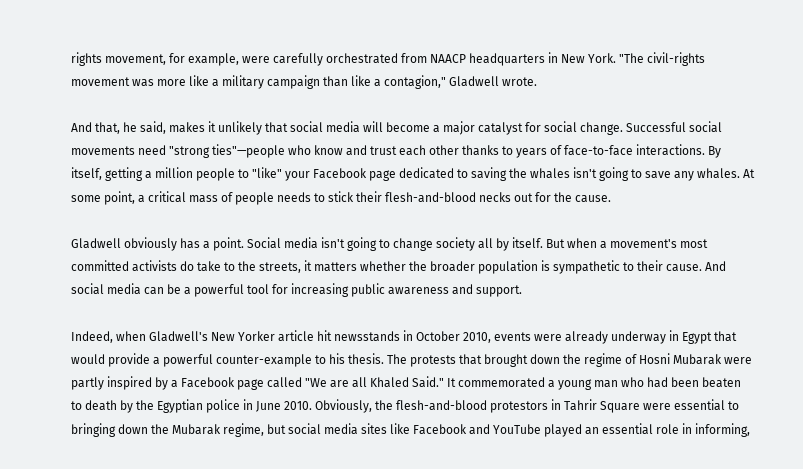rights movement, for example, were carefully orchestrated from NAACP headquarters in New York. "The civil-rights movement was more like a military campaign than like a contagion," Gladwell wrote.

And that, he said, makes it unlikely that social media will become a major catalyst for social change. Successful social movements need "strong ties"—people who know and trust each other thanks to years of face-to-face interactions. By itself, getting a million people to "like" your Facebook page dedicated to saving the whales isn't going to save any whales. At some point, a critical mass of people needs to stick their flesh-and-blood necks out for the cause.

Gladwell obviously has a point. Social media isn't going to change society all by itself. But when a movement's most committed activists do take to the streets, it matters whether the broader population is sympathetic to their cause. And social media can be a powerful tool for increasing public awareness and support.

Indeed, when Gladwell's New Yorker article hit newsstands in October 2010, events were already underway in Egypt that would provide a powerful counter-example to his thesis. The protests that brought down the regime of Hosni Mubarak were partly inspired by a Facebook page called "We are all Khaled Said." It commemorated a young man who had been beaten to death by the Egyptian police in June 2010. Obviously, the flesh-and-blood protestors in Tahrir Square were essential to bringing down the Mubarak regime, but social media sites like Facebook and YouTube played an essential role in informing,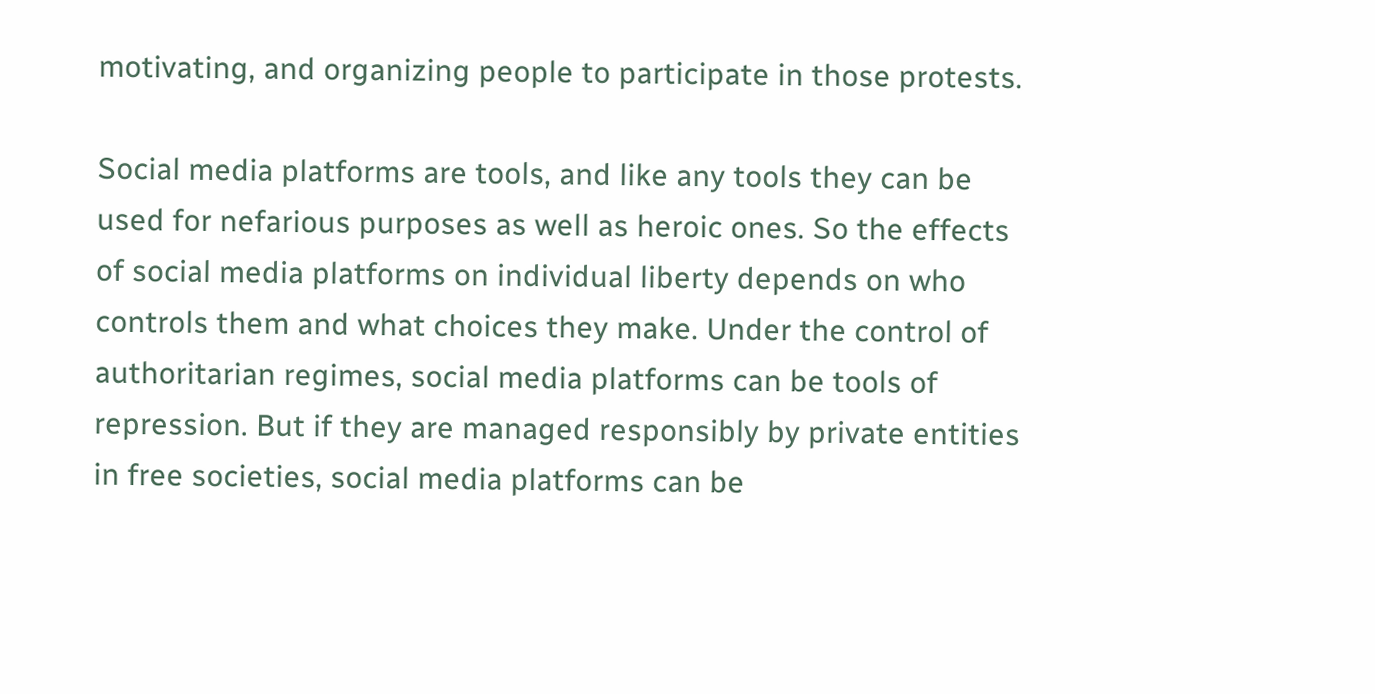motivating, and organizing people to participate in those protests.

Social media platforms are tools, and like any tools they can be used for nefarious purposes as well as heroic ones. So the effects of social media platforms on individual liberty depends on who controls them and what choices they make. Under the control of authoritarian regimes, social media platforms can be tools of repression. But if they are managed responsibly by private entities in free societies, social media platforms can be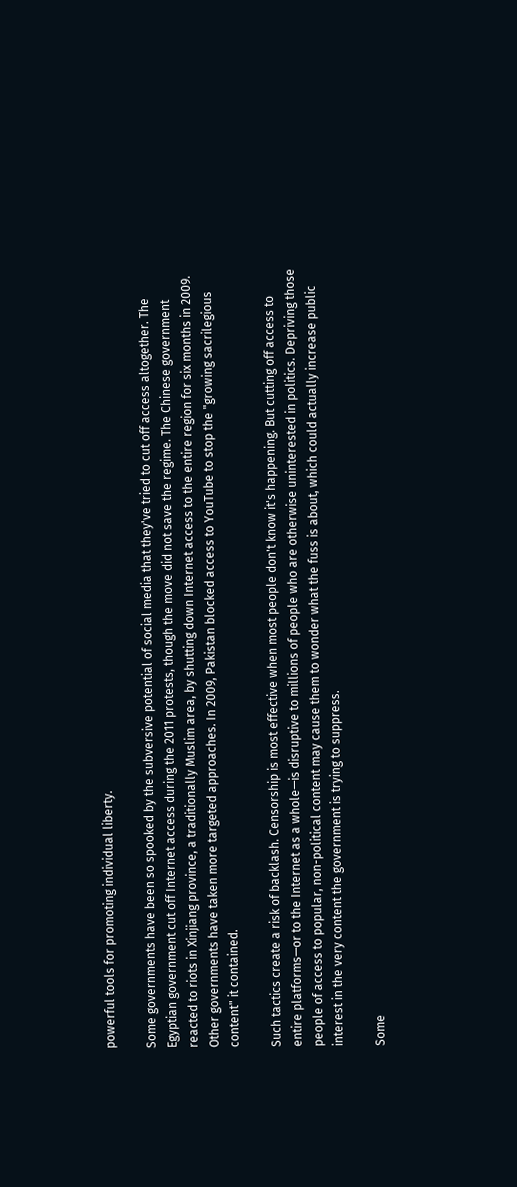powerful tools for promoting individual liberty.

Some governments have been so spooked by the subversive potential of social media that they've tried to cut off access altogether. The Egyptian government cut off Internet access during the 2011 protests, though the move did not save the regime. The Chinese government reacted to riots in Xinjiang province, a traditionally Muslim area, by shutting down Internet access to the entire region for six months in 2009. Other governments have taken more targeted approaches. In 2009, Pakistan blocked access to YouTube to stop the "growing sacrilegious content" it contained.

Such tactics create a risk of backlash. Censorship is most effective when most people don't know it's happening. But cutting off access to entire platforms—or to the Internet as a whole—is disruptive to millions of people who are otherwise uninterested in politics. Depriving those people of access to popular, non-political content may cause them to wonder what the fuss is about, which could actually increase public interest in the very content the government is trying to suppress.

Some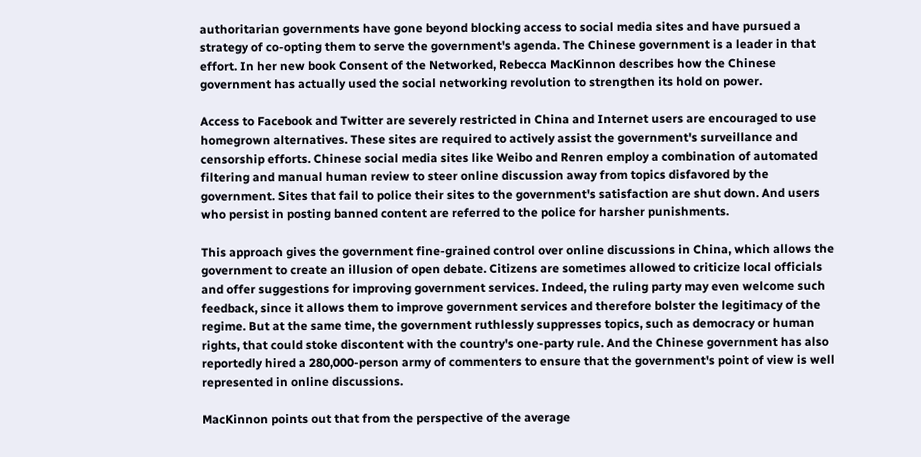authoritarian governments have gone beyond blocking access to social media sites and have pursued a strategy of co-opting them to serve the government's agenda. The Chinese government is a leader in that effort. In her new book Consent of the Networked, Rebecca MacKinnon describes how the Chinese government has actually used the social networking revolution to strengthen its hold on power.

Access to Facebook and Twitter are severely restricted in China and Internet users are encouraged to use homegrown alternatives. These sites are required to actively assist the government's surveillance and censorship efforts. Chinese social media sites like Weibo and Renren employ a combination of automated filtering and manual human review to steer online discussion away from topics disfavored by the government. Sites that fail to police their sites to the government's satisfaction are shut down. And users who persist in posting banned content are referred to the police for harsher punishments.

This approach gives the government fine-grained control over online discussions in China, which allows the government to create an illusion of open debate. Citizens are sometimes allowed to criticize local officials and offer suggestions for improving government services. Indeed, the ruling party may even welcome such feedback, since it allows them to improve government services and therefore bolster the legitimacy of the regime. But at the same time, the government ruthlessly suppresses topics, such as democracy or human rights, that could stoke discontent with the country's one-party rule. And the Chinese government has also reportedly hired a 280,000-person army of commenters to ensure that the government's point of view is well represented in online discussions.

MacKinnon points out that from the perspective of the average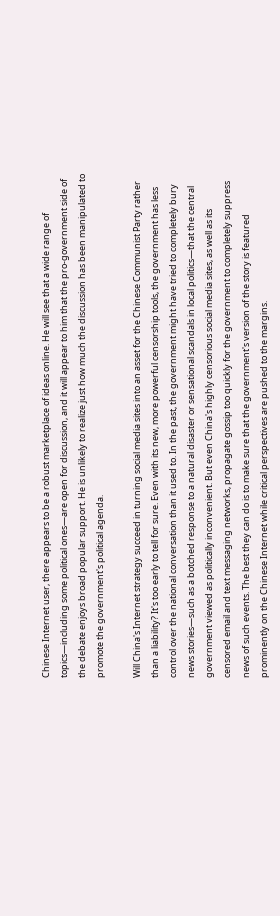Chinese Internet user, there appears to be a robust marketplace of ideas online. He will see that a wide range of topics—including some political ones—are open for discussion, and it will appear to him that the pro-government side of the debate enjoys broad popular support. He is unlikely to realize just how much the discussion has been manipulated to promote the government's political agenda.

Will China's Internet strategy succeed in turning social media sites into an asset for the Chinese Communist Party rather than a liability? It's too early to tell for sure. Even with its new, more powerful censorship tools, the government has less control over the national conversation than it used to. In the past, the government might have tried to completely bury news stories—such as a botched response to a natural disaster or sensational scandals in local politics—that the central government viewed as politically inconvenient. But even China's highly censorious social media sites, as well as its censored email and text messaging networks, propagate gossip too quickly for the government to completely suppress news of such events. The best they can do is to make sure that the government's version of the story is featured prominently on the Chinese Internet while critical perspectives are pushed to the margins.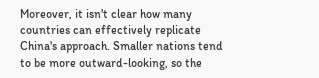Moreover, it isn't clear how many countries can effectively replicate China's approach. Smaller nations tend to be more outward-looking, so the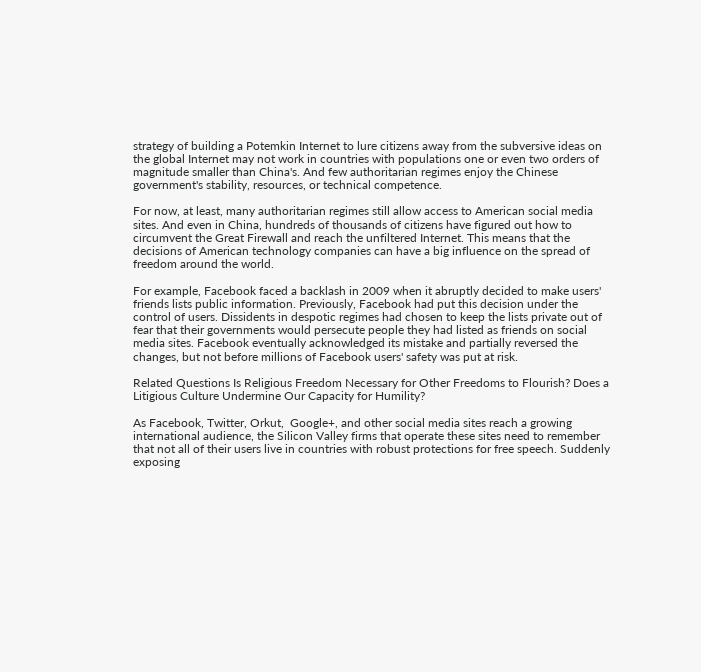strategy of building a Potemkin Internet to lure citizens away from the subversive ideas on the global Internet may not work in countries with populations one or even two orders of magnitude smaller than China's. And few authoritarian regimes enjoy the Chinese government's stability, resources, or technical competence.

For now, at least, many authoritarian regimes still allow access to American social media sites. And even in China, hundreds of thousands of citizens have figured out how to circumvent the Great Firewall and reach the unfiltered Internet. This means that the decisions of American technology companies can have a big influence on the spread of freedom around the world.

For example, Facebook faced a backlash in 2009 when it abruptly decided to make users' friends lists public information. Previously, Facebook had put this decision under the control of users. Dissidents in despotic regimes had chosen to keep the lists private out of fear that their governments would persecute people they had listed as friends on social media sites. Facebook eventually acknowledged its mistake and partially reversed the changes, but not before millions of Facebook users' safety was put at risk.

Related Questions Is Religious Freedom Necessary for Other Freedoms to Flourish? Does a Litigious Culture Undermine Our Capacity for Humility?

As Facebook, Twitter, Orkut,  Google+, and other social media sites reach a growing international audience, the Silicon Valley firms that operate these sites need to remember that not all of their users live in countries with robust protections for free speech. Suddenly exposing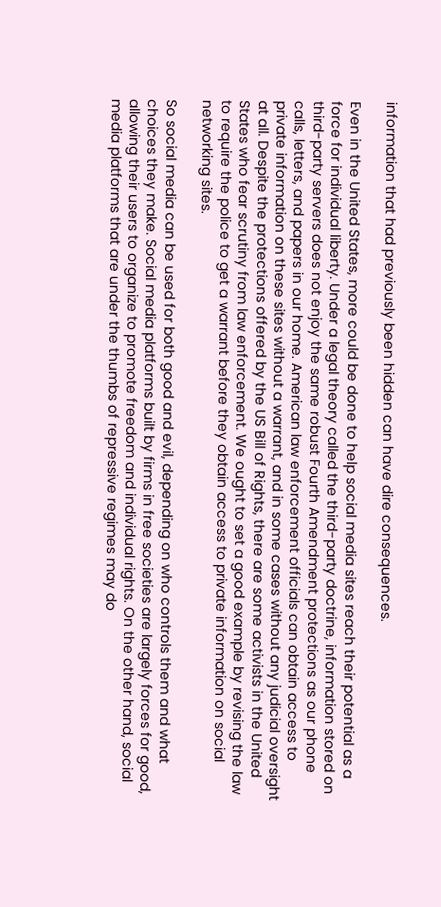information that had previously been hidden can have dire consequences.

Even in the United States, more could be done to help social media sites reach their potential as a force for individual liberty. Under a legal theory called the third-party doctrine, information stored on third-party servers does not enjoy the same robust Fourth Amendment protections as our phone calls, letters, and papers in our home. American law enforcement officials can obtain access to private information on these sites without a warrant, and in some cases without any judicial oversight at all. Despite the protections offered by the US Bill of Rights, there are some activists in the United States who fear scrutiny from law enforcement. We ought to set a good example by revising the law to require the police to get a warrant before they obtain access to private information on social networking sites.

So social media can be used for both good and evil, depending on who controls them and what choices they make. Social media platforms built by firms in free societies are largely forces for good, allowing their users to organize to promote freedom and individual rights. On the other hand, social media platforms that are under the thumbs of repressive regimes may do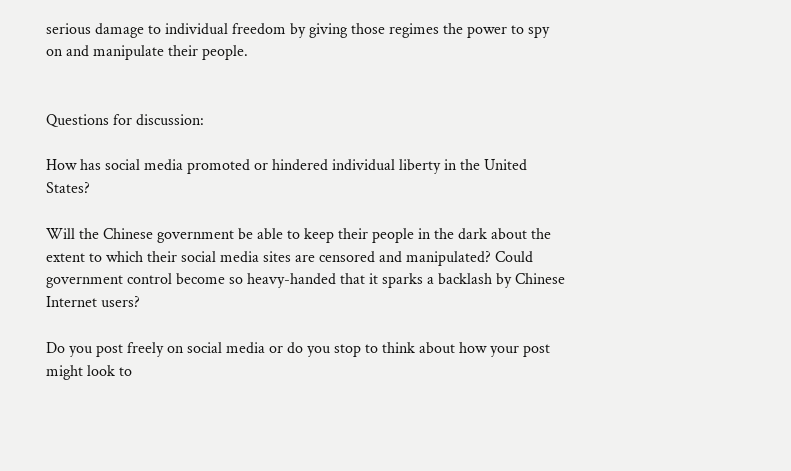serious damage to individual freedom by giving those regimes the power to spy on and manipulate their people.


Questions for discussion:

How has social media promoted or hindered individual liberty in the United States?

Will the Chinese government be able to keep their people in the dark about the extent to which their social media sites are censored and manipulated? Could government control become so heavy-handed that it sparks a backlash by Chinese Internet users?

Do you post freely on social media or do you stop to think about how your post might look to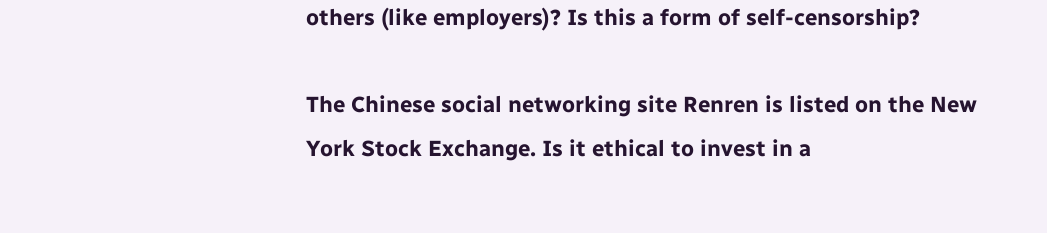others (like employers)? Is this a form of self-censorship?

The Chinese social networking site Renren is listed on the New York Stock Exchange. Is it ethical to invest in a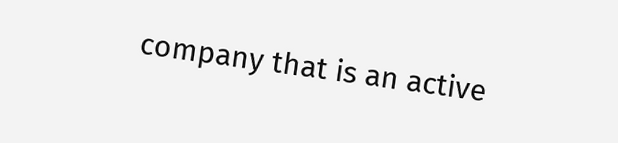company that is an active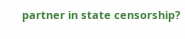partner in state censorship?